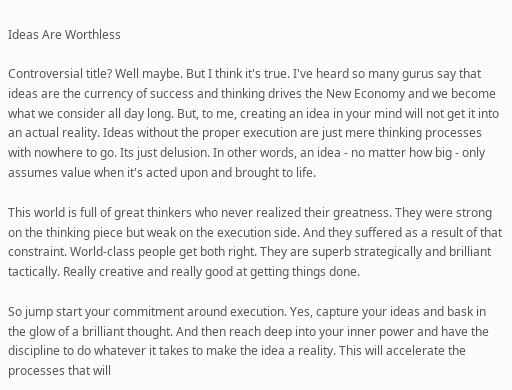Ideas Are Worthless

Controversial title? Well maybe. But I think it's true. I've heard so many gurus say that ideas are the currency of success and thinking drives the New Economy and we become what we consider all day long. But, to me, creating an idea in your mind will not get it into an actual reality. Ideas without the proper execution are just mere thinking processes with nowhere to go. Its just delusion. In other words, an idea - no matter how big - only assumes value when it's acted upon and brought to life.

This world is full of great thinkers who never realized their greatness. They were strong on the thinking piece but weak on the execution side. And they suffered as a result of that constraint. World-class people get both right. They are superb strategically and brilliant tactically. Really creative and really good at getting things done.

So jump start your commitment around execution. Yes, capture your ideas and bask in the glow of a brilliant thought. And then reach deep into your inner power and have the discipline to do whatever it takes to make the idea a reality. This will accelerate the processes that will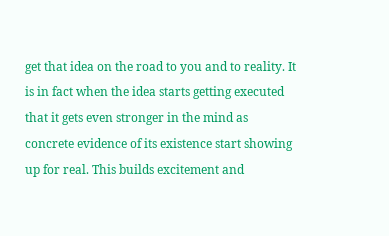get that idea on the road to you and to reality. It is in fact when the idea starts getting executed that it gets even stronger in the mind as concrete evidence of its existence start showing up for real. This builds excitement and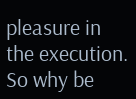pleasure in the execution. So why be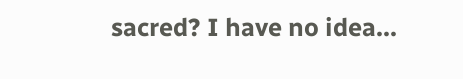sacred? I have no idea...